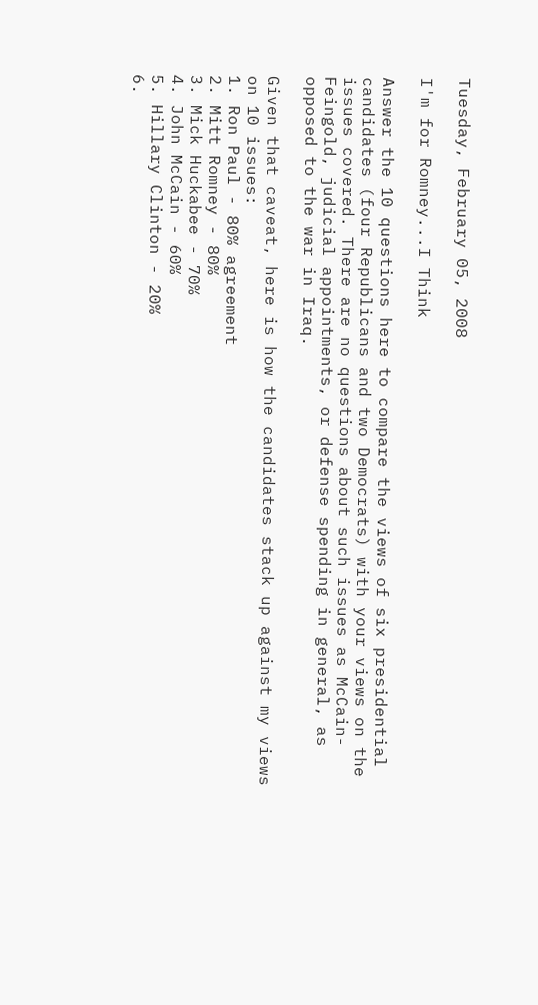Tuesday, February 05, 2008

I'm for Romney...I Think

Answer the 10 questions here to compare the views of six presidential candidates (four Republicans and two Democrats) with your views on the issues covered. There are no questions about such issues as McCain-Feingold, judicial appointments, or defense spending in general, as opposed to the war in Iraq.

Given that caveat, here is how the candidates stack up against my views on 10 issues:
1. Ron Paul - 80% agreement
2. Mitt Romney - 80%
3. Mick Huckabee - 70%
4. John McCain - 60%
5. Hillary Clinton - 20%
6.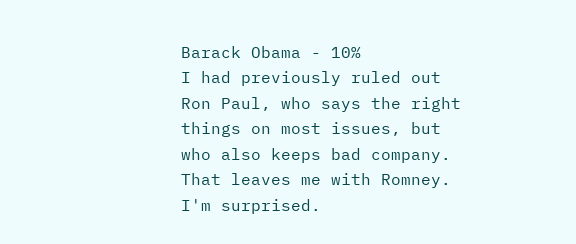Barack Obama - 10%
I had previously ruled out Ron Paul, who says the right things on most issues, but who also keeps bad company. That leaves me with Romney. I'm surprised.